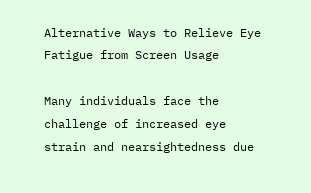Alternative Ways to Relieve Eye Fatigue from Screen Usage

Many individuals face the challenge of increased eye strain and nearsightedness due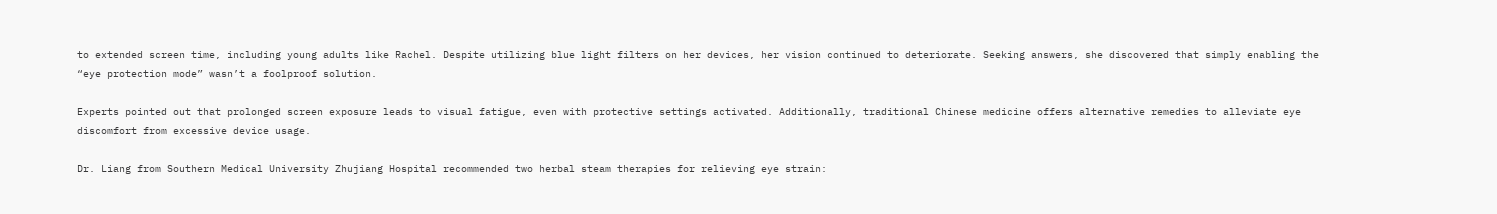to extended screen time, including young adults like Rachel. Despite utilizing blue light filters on her devices, her vision continued to deteriorate. Seeking answers, she discovered that simply enabling the “eye protection mode” wasn’t a foolproof solution.

Experts pointed out that prolonged screen exposure leads to visual fatigue, even with protective settings activated. Additionally, traditional Chinese medicine offers alternative remedies to alleviate eye discomfort from excessive device usage.

Dr. Liang from Southern Medical University Zhujiang Hospital recommended two herbal steam therapies for relieving eye strain: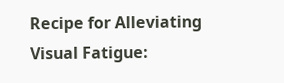Recipe for Alleviating Visual Fatigue: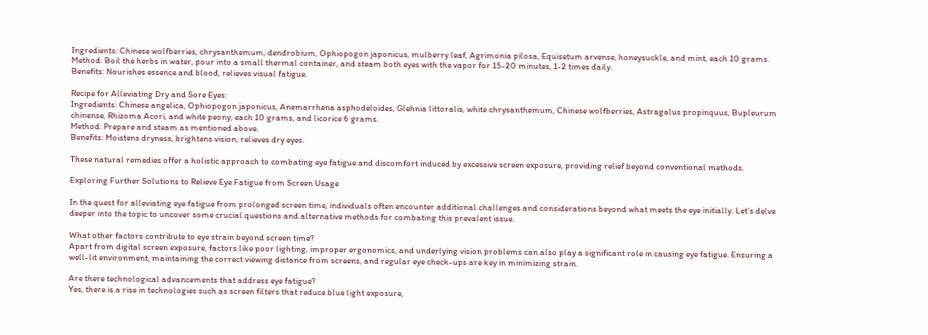Ingredients: Chinese wolfberries, chrysanthemum, dendrobium, Ophiopogon japonicus, mulberry leaf, Agrimonia pilosa, Equisetum arvense, honeysuckle, and mint, each 10 grams.
Method: Boil the herbs in water, pour into a small thermal container, and steam both eyes with the vapor for 15-20 minutes, 1-2 times daily.
Benefits: Nourishes essence and blood, relieves visual fatigue.

Recipe for Alleviating Dry and Sore Eyes:
Ingredients: Chinese angelica, Ophiopogon japonicus, Anemarrhena asphodeloides, Glehnia littoralis, white chrysanthemum, Chinese wolfberries, Astragalus propinquus, Bupleurum chinense, Rhizoma Acori, and white peony, each 10 grams, and licorice 6 grams.
Method: Prepare and steam as mentioned above.
Benefits: Moistens dryness, brightens vision, relieves dry eyes.

These natural remedies offer a holistic approach to combating eye fatigue and discomfort induced by excessive screen exposure, providing relief beyond conventional methods.

Exploring Further Solutions to Relieve Eye Fatigue from Screen Usage

In the quest for alleviating eye fatigue from prolonged screen time, individuals often encounter additional challenges and considerations beyond what meets the eye initially. Let’s delve deeper into the topic to uncover some crucial questions and alternative methods for combating this prevalent issue.

What other factors contribute to eye strain beyond screen time?
Apart from digital screen exposure, factors like poor lighting, improper ergonomics, and underlying vision problems can also play a significant role in causing eye fatigue. Ensuring a well-lit environment, maintaining the correct viewing distance from screens, and regular eye check-ups are key in minimizing strain.

Are there technological advancements that address eye fatigue?
Yes, there is a rise in technologies such as screen filters that reduce blue light exposure,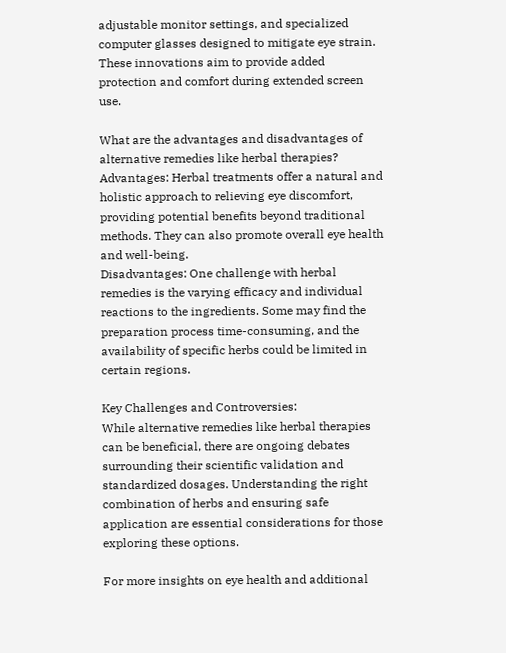adjustable monitor settings, and specialized computer glasses designed to mitigate eye strain. These innovations aim to provide added protection and comfort during extended screen use.

What are the advantages and disadvantages of alternative remedies like herbal therapies?
Advantages: Herbal treatments offer a natural and holistic approach to relieving eye discomfort, providing potential benefits beyond traditional methods. They can also promote overall eye health and well-being.
Disadvantages: One challenge with herbal remedies is the varying efficacy and individual reactions to the ingredients. Some may find the preparation process time-consuming, and the availability of specific herbs could be limited in certain regions.

Key Challenges and Controversies:
While alternative remedies like herbal therapies can be beneficial, there are ongoing debates surrounding their scientific validation and standardized dosages. Understanding the right combination of herbs and ensuring safe application are essential considerations for those exploring these options.

For more insights on eye health and additional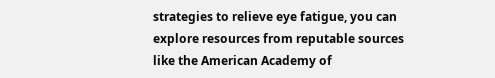strategies to relieve eye fatigue, you can explore resources from reputable sources like the American Academy of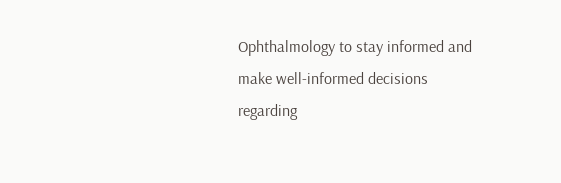Ophthalmology to stay informed and make well-informed decisions regarding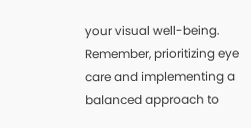your visual well-being. Remember, prioritizing eye care and implementing a balanced approach to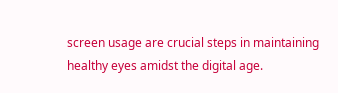screen usage are crucial steps in maintaining healthy eyes amidst the digital age.